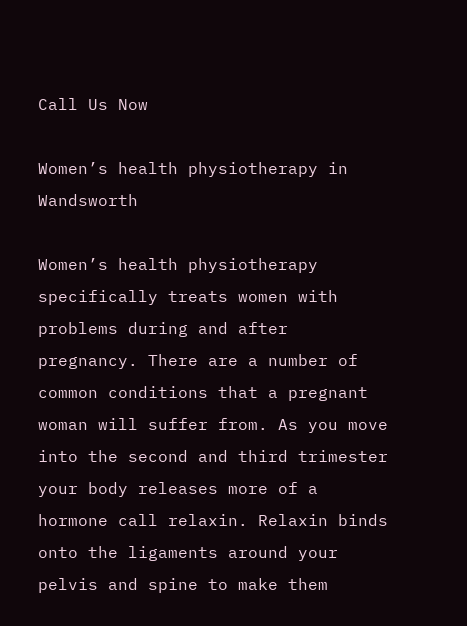Call Us Now

Women’s health physiotherapy in Wandsworth

Women’s health physiotherapy specifically treats women with problems during and after pregnancy. There are a number of common conditions that a pregnant woman will suffer from. As you move into the second and third trimester your body releases more of a hormone call relaxin. Relaxin binds onto the ligaments around your pelvis and spine to make them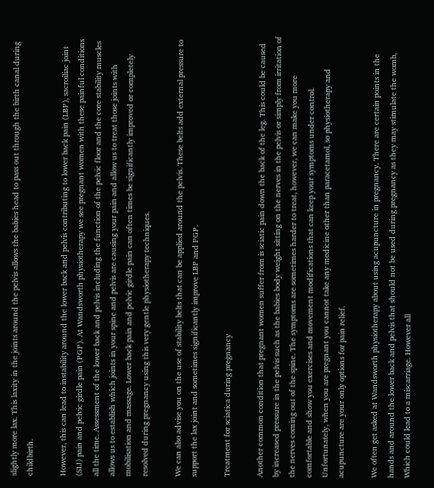slightly more lax. This laxity in the joints around the pelvis allows the babies head to pass out through the birth canal during childbirth.

However, this can lead to instability around the lower back and pelvis contributing to lower back pain (LBP), sacroiliac joint (SIJ) pain and pelvic girdle pain (PGP). At Wandsworth physiotherapy we see pregnant women with these painful conditions all the time. Assessment of the lower back and pelvis including the function of the pelvic floor and the core stability muscles allows us to establish which joints in your spine and pelvis are causing your pain and allow us to treat those joints with mobilisation and massage. Lower back pain and pelvic girdle pain can often times be significantly improved or completely resolved during pregnancy using this very gentle physiotherapy techniques.

We can also advise you on the use of stability belts that can be applied around the pelvis. These belts add external pressure to support the lax joint and sometimes significantly improve LBP and PGP.

Treatment for sciatica during pregnancy

Another common condition that pregnant women suffer from is sciatic pain down the back of the leg. This could be caused by increased pressure in the pelvis such as the babies body weight sitting on the nerves in the pelvis or simply from irritation of the nerves coming out of the spine. The symptoms are sometimes harder to treat, however, we can make you more comfortable and show you exercises and movement modifications that can keep your symptoms under control. Unfortunately, when you are pregnant you cannot take any medicine other than paracetamol, so physiotherapy and acupuncture are your only options for pain relief.

We often get asked at Wandsworth physiotherapy about using acupuncture in pregnancy. There are certain points in the hands and around the lower back and pelvis that should not be used during pregnancy as they may stimulate the womb, Which could lead to a miscarriage. However all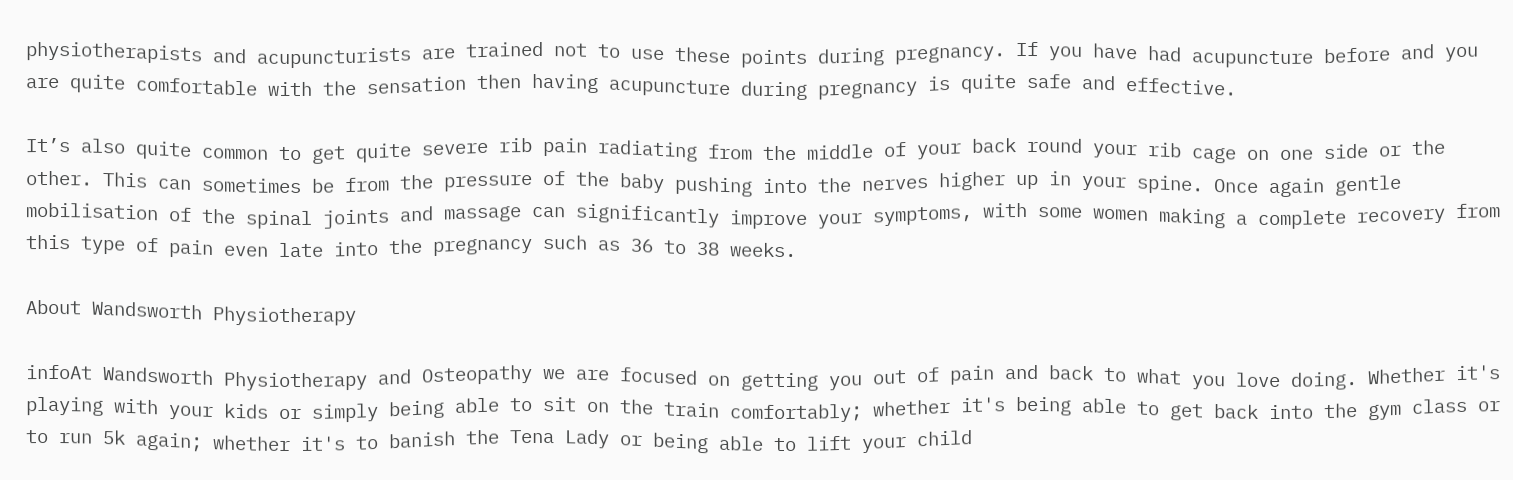physiotherapists and acupuncturists are trained not to use these points during pregnancy. If you have had acupuncture before and you are quite comfortable with the sensation then having acupuncture during pregnancy is quite safe and effective.

It’s also quite common to get quite severe rib pain radiating from the middle of your back round your rib cage on one side or the other. This can sometimes be from the pressure of the baby pushing into the nerves higher up in your spine. Once again gentle mobilisation of the spinal joints and massage can significantly improve your symptoms, with some women making a complete recovery from this type of pain even late into the pregnancy such as 36 to 38 weeks.

About Wandsworth Physiotherapy

infoAt Wandsworth Physiotherapy and Osteopathy we are focused on getting you out of pain and back to what you love doing. Whether it's playing with your kids or simply being able to sit on the train comfortably; whether it's being able to get back into the gym class or to run 5k again; whether it's to banish the Tena Lady or being able to lift your child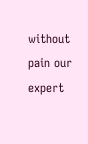without pain our expert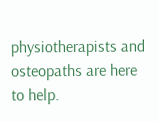physiotherapists and osteopaths are here to help.